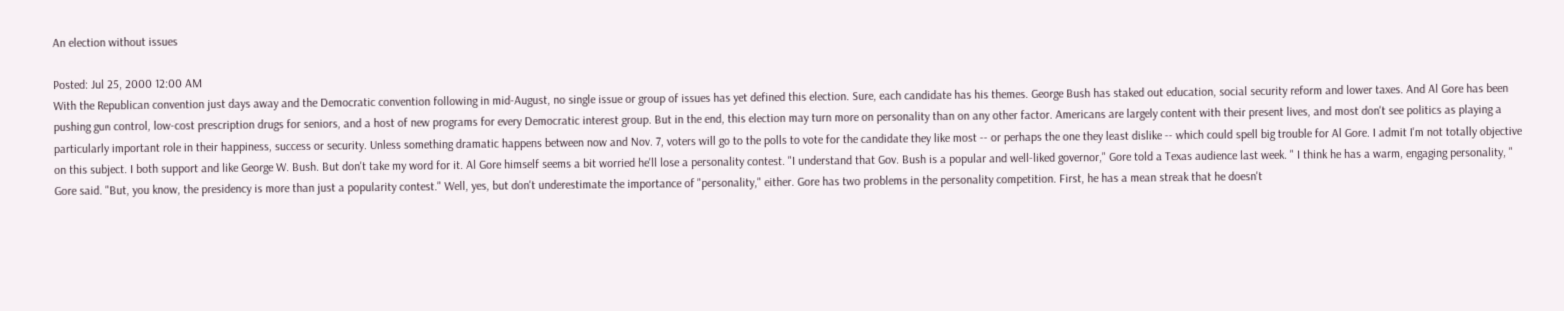An election without issues

Posted: Jul 25, 2000 12:00 AM
With the Republican convention just days away and the Democratic convention following in mid-August, no single issue or group of issues has yet defined this election. Sure, each candidate has his themes. George Bush has staked out education, social security reform and lower taxes. And Al Gore has been pushing gun control, low-cost prescription drugs for seniors, and a host of new programs for every Democratic interest group. But in the end, this election may turn more on personality than on any other factor. Americans are largely content with their present lives, and most don't see politics as playing a particularly important role in their happiness, success or security. Unless something dramatic happens between now and Nov. 7, voters will go to the polls to vote for the candidate they like most -- or perhaps the one they least dislike -- which could spell big trouble for Al Gore. I admit I'm not totally objective on this subject. I both support and like George W. Bush. But don't take my word for it. Al Gore himself seems a bit worried he'll lose a personality contest. "I understand that Gov. Bush is a popular and well-liked governor," Gore told a Texas audience last week. " I think he has a warm, engaging personality, " Gore said. "But, you know, the presidency is more than just a popularity contest." Well, yes, but don't underestimate the importance of "personality," either. Gore has two problems in the personality competition. First, he has a mean streak that he doesn't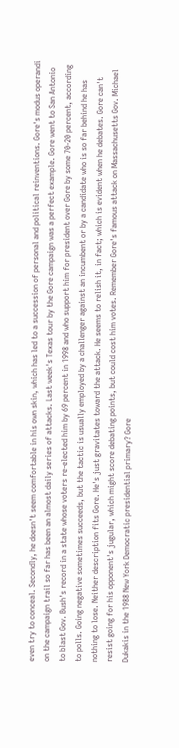even try to conceal. Secondly, he doesn't seem comfortable in his own skin, which has led to a succession of personal and political reinventions. Gore's modus operandi on the campaign trail so far has been an almost daily series of attacks. Last week's Texas tour by the Gore campaign was a perfect example. Gore went to San Antonio to blast Gov. Bush's record in a state whose voters re-elected him by 69 percent in 1998 and who support him for president over Gore by some 70-20 percent, according to polls. Going negative sometimes succeeds, but the tactic is usually employed by a challenger against an incumbent or by a candidate who is so far behind he has nothing to lose. Neither description fits Gore. He's just gravitates toward the attack. He seems to relish it, in fact; which is evident when he debates. Gore can't resist going for his opponent's jugular, which might score debating points, but could cost him votes. Remember Gore's famous attack on Massachusetts Gov. Michael Dukakis in the 1988 New York Democratic presidential primary? Gore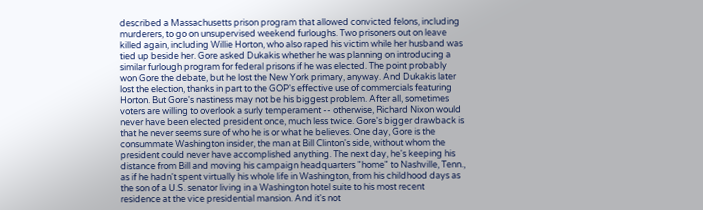described a Massachusetts prison program that allowed convicted felons, including murderers, to go on unsupervised weekend furloughs. Two prisoners out on leave killed again, including Willie Horton, who also raped his victim while her husband was tied up beside her. Gore asked Dukakis whether he was planning on introducing a similar furlough program for federal prisons if he was elected. The point probably won Gore the debate, but he lost the New York primary, anyway. And Dukakis later lost the election, thanks in part to the GOP's effective use of commercials featuring Horton. But Gore's nastiness may not be his biggest problem. After all, sometimes voters are willing to overlook a surly temperament -- otherwise, Richard Nixon would never have been elected president once, much less twice. Gore's bigger drawback is that he never seems sure of who he is or what he believes. One day, Gore is the consummate Washington insider, the man at Bill Clinton's side, without whom the president could never have accomplished anything. The next day, he's keeping his distance from Bill and moving his campaign headquarters "home" to Nashville, Tenn., as if he hadn't spent virtually his whole life in Washington, from his childhood days as the son of a U.S. senator living in a Washington hotel suite to his most recent residence at the vice presidential mansion. And it's not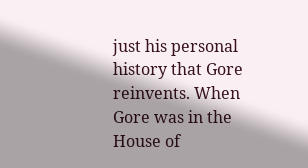just his personal history that Gore reinvents. When Gore was in the House of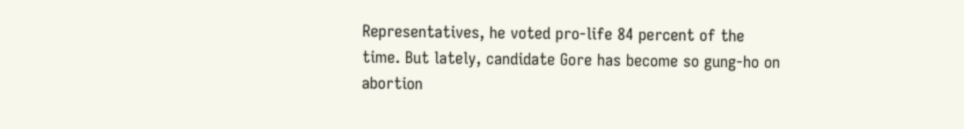Representatives, he voted pro-life 84 percent of the time. But lately, candidate Gore has become so gung-ho on abortion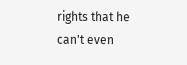rights that he can't even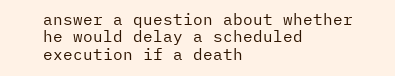answer a question about whether he would delay a scheduled execution if a death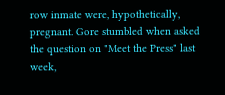row inmate were, hypothetically, pregnant. Gore stumbled when asked the question on "Meet the Press" last week,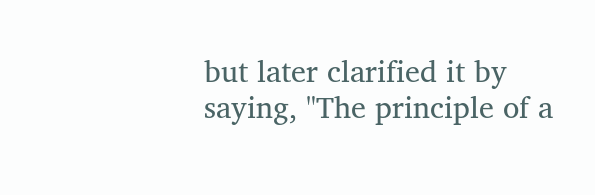but later clarified it by saying, "The principle of a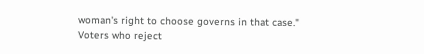woman's right to choose governs in that case." Voters who reject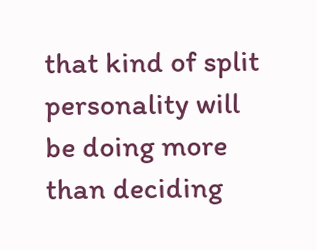that kind of split personality will be doing more than deciding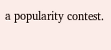a popularity contest.